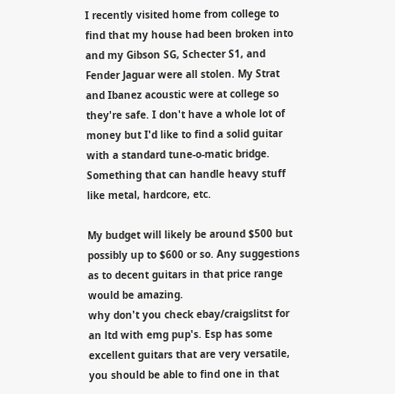I recently visited home from college to find that my house had been broken into and my Gibson SG, Schecter S1, and Fender Jaguar were all stolen. My Strat and Ibanez acoustic were at college so they're safe. I don't have a whole lot of money but I'd like to find a solid guitar with a standard tune-o-matic bridge. Something that can handle heavy stuff like metal, hardcore, etc.

My budget will likely be around $500 but possibly up to $600 or so. Any suggestions as to decent guitars in that price range would be amazing.
why don't you check ebay/craigslitst for an ltd with emg pup's. Esp has some excellent guitars that are very versatile, you should be able to find one in that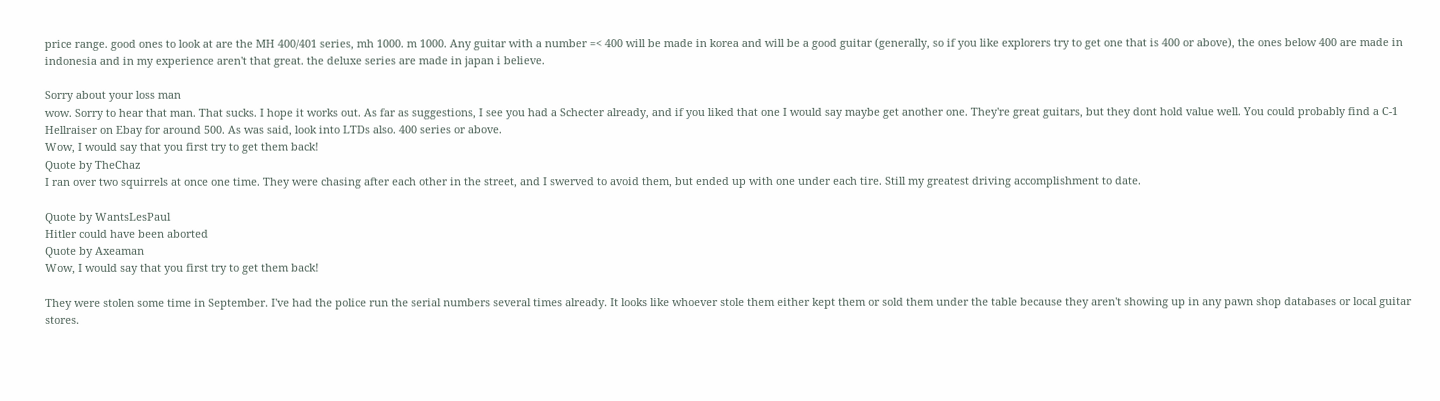price range. good ones to look at are the MH 400/401 series, mh 1000. m 1000. Any guitar with a number =< 400 will be made in korea and will be a good guitar (generally, so if you like explorers try to get one that is 400 or above), the ones below 400 are made in indonesia and in my experience aren't that great. the deluxe series are made in japan i believe.

Sorry about your loss man
wow. Sorry to hear that man. That sucks. I hope it works out. As far as suggestions, I see you had a Schecter already, and if you liked that one I would say maybe get another one. They're great guitars, but they dont hold value well. You could probably find a C-1 Hellraiser on Ebay for around 500. As was said, look into LTDs also. 400 series or above.
Wow, I would say that you first try to get them back!
Quote by TheChaz
I ran over two squirrels at once one time. They were chasing after each other in the street, and I swerved to avoid them, but ended up with one under each tire. Still my greatest driving accomplishment to date.

Quote by WantsLesPaul
Hitler could have been aborted
Quote by Axeaman
Wow, I would say that you first try to get them back!

They were stolen some time in September. I've had the police run the serial numbers several times already. It looks like whoever stole them either kept them or sold them under the table because they aren't showing up in any pawn shop databases or local guitar stores.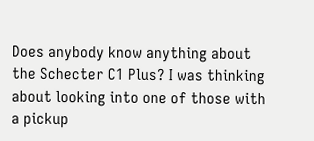Does anybody know anything about the Schecter C1 Plus? I was thinking about looking into one of those with a pickup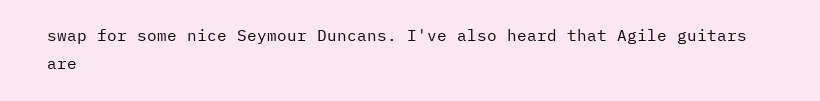swap for some nice Seymour Duncans. I've also heard that Agile guitars are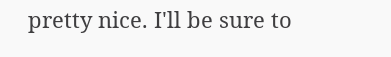pretty nice. I'll be sure to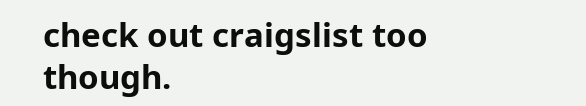check out craigslist too though.